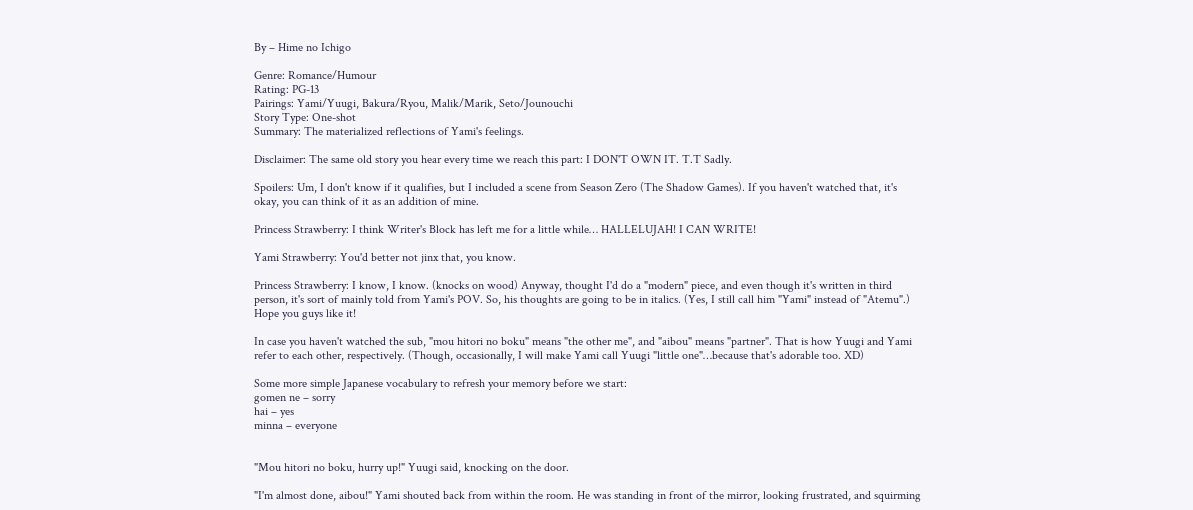By – Hime no Ichigo

Genre: Romance/Humour
Rating: PG-13
Pairings: Yami/Yuugi, Bakura/Ryou, Malik/Marik, Seto/Jounouchi
Story Type: One-shot
Summary: The materialized reflections of Yami's feelings.

Disclaimer: The same old story you hear every time we reach this part: I DON'T OWN IT. T.T Sadly.

Spoilers: Um, I don't know if it qualifies, but I included a scene from Season Zero (The Shadow Games). If you haven't watched that, it's okay, you can think of it as an addition of mine.

Princess Strawberry: I think Writer's Block has left me for a little while… HALLELUJAH! I CAN WRITE!

Yami Strawberry: You'd better not jinx that, you know.

Princess Strawberry: I know, I know. (knocks on wood) Anyway, thought I'd do a "modern" piece, and even though it's written in third person, it's sort of mainly told from Yami's POV. So, his thoughts are going to be in italics. (Yes, I still call him "Yami" instead of "Atemu".) Hope you guys like it!

In case you haven't watched the sub, "mou hitori no boku" means "the other me", and "aibou" means "partner". That is how Yuugi and Yami refer to each other, respectively. (Though, occasionally, I will make Yami call Yuugi "little one"…because that's adorable too. XD)

Some more simple Japanese vocabulary to refresh your memory before we start:
gomen ne – sorry
hai – yes
minna – everyone


"Mou hitori no boku, hurry up!" Yuugi said, knocking on the door.

"I'm almost done, aibou!" Yami shouted back from within the room. He was standing in front of the mirror, looking frustrated, and squirming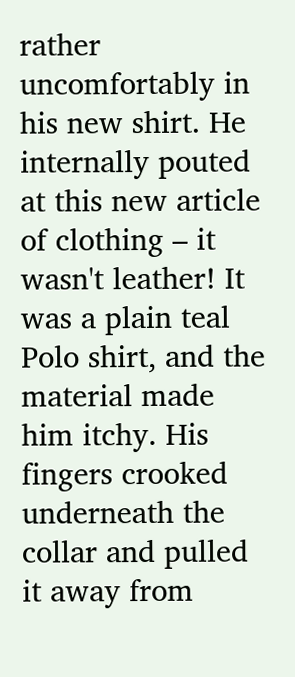rather uncomfortably in his new shirt. He internally pouted at this new article of clothing – it wasn't leather! It was a plain teal Polo shirt, and the material made him itchy. His fingers crooked underneath the collar and pulled it away from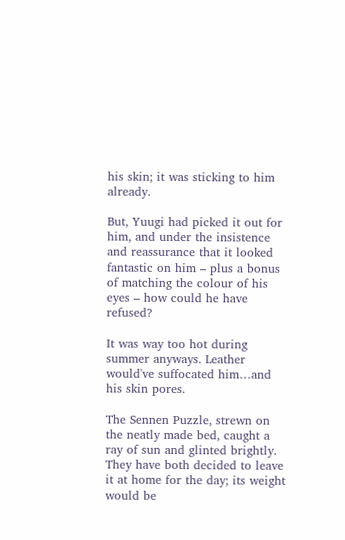his skin; it was sticking to him already.

But, Yuugi had picked it out for him, and under the insistence and reassurance that it looked fantastic on him – plus a bonus of matching the colour of his eyes – how could he have refused?

It was way too hot during summer anyways. Leather would've suffocated him…and his skin pores.

The Sennen Puzzle, strewn on the neatly made bed, caught a ray of sun and glinted brightly. They have both decided to leave it at home for the day; its weight would be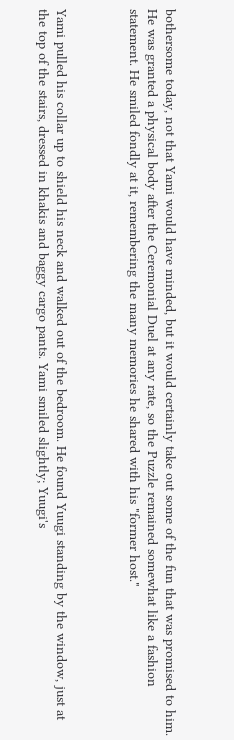bothersome today, not that Yami would have minded, but it would certainly take out some of the fun that was promised to him. He was granted a physical body after the Ceremonial Duel at any rate, so the Puzzle remained somewhat like a fashion statement. He smiled fondly at it, remembering the many memories he shared with his "former host."



Yami pulled his collar up to shield his neck and walked out of the bedroom. He found Yuugi standing by the window, just at the top of the stairs, dressed in khakis and baggy cargo pants. Yami smiled slightly; Yuugi's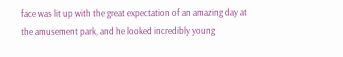face was lit up with the great expectation of an amazing day at the amusement park, and he looked incredibly young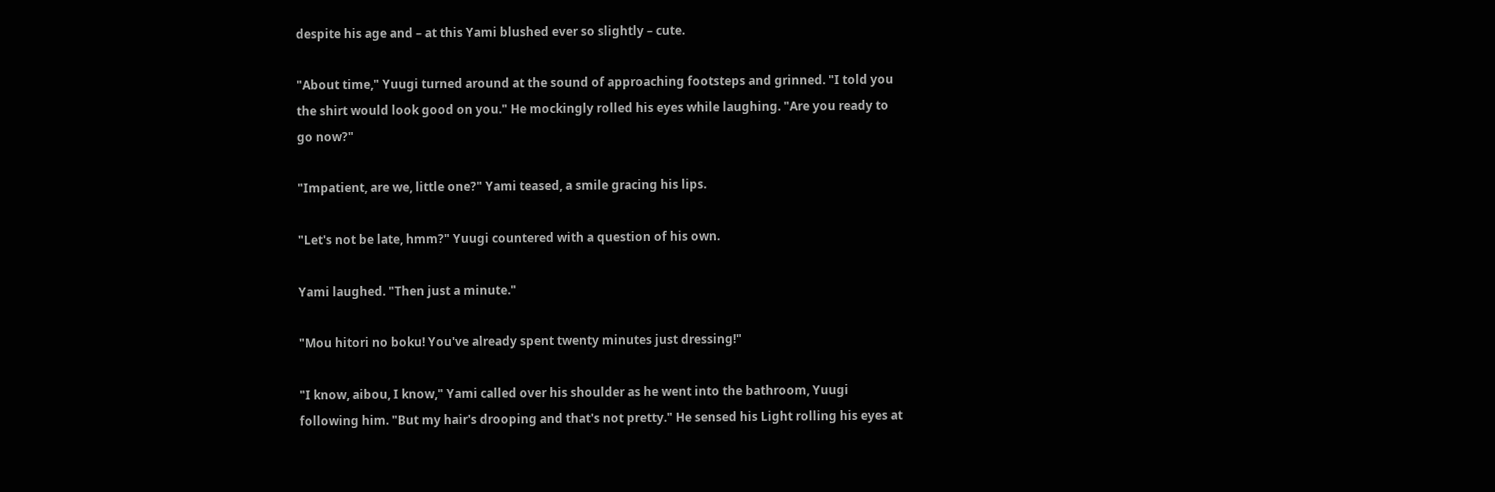despite his age and – at this Yami blushed ever so slightly – cute.

"About time," Yuugi turned around at the sound of approaching footsteps and grinned. "I told you the shirt would look good on you." He mockingly rolled his eyes while laughing. "Are you ready to go now?"

"Impatient, are we, little one?" Yami teased, a smile gracing his lips.

"Let's not be late, hmm?" Yuugi countered with a question of his own.

Yami laughed. "Then just a minute."

"Mou hitori no boku! You've already spent twenty minutes just dressing!"

"I know, aibou, I know," Yami called over his shoulder as he went into the bathroom, Yuugi following him. "But my hair's drooping and that's not pretty." He sensed his Light rolling his eyes at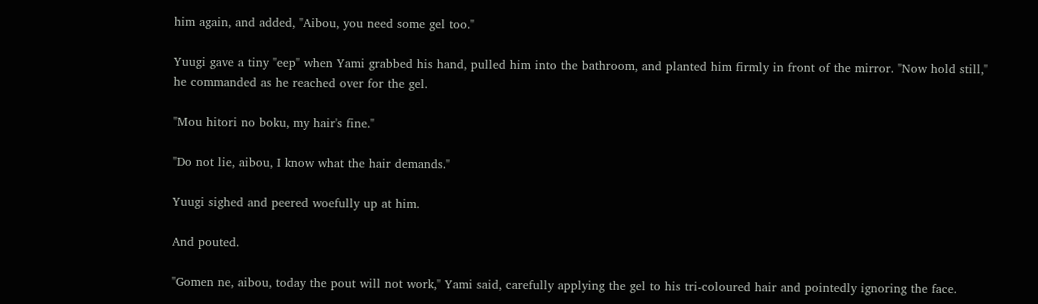him again, and added, "Aibou, you need some gel too."

Yuugi gave a tiny "eep" when Yami grabbed his hand, pulled him into the bathroom, and planted him firmly in front of the mirror. "Now hold still," he commanded as he reached over for the gel.

"Mou hitori no boku, my hair's fine."

"Do not lie, aibou, I know what the hair demands."

Yuugi sighed and peered woefully up at him.

And pouted.

"Gomen ne, aibou, today the pout will not work," Yami said, carefully applying the gel to his tri-coloured hair and pointedly ignoring the face.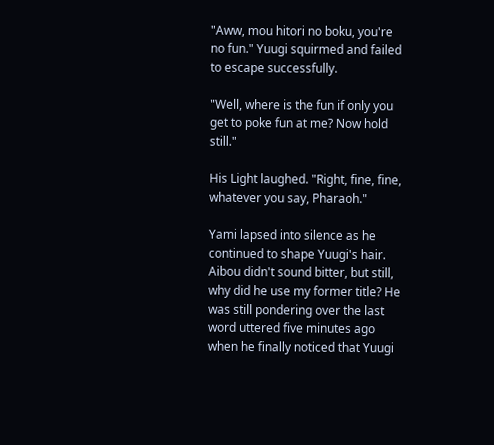"Aww, mou hitori no boku, you're no fun." Yuugi squirmed and failed to escape successfully.

"Well, where is the fun if only you get to poke fun at me? Now hold still."

His Light laughed. "Right, fine, fine, whatever you say, Pharaoh."

Yami lapsed into silence as he continued to shape Yuugi's hair. Aibou didn't sound bitter, but still, why did he use my former title? He was still pondering over the last word uttered five minutes ago when he finally noticed that Yuugi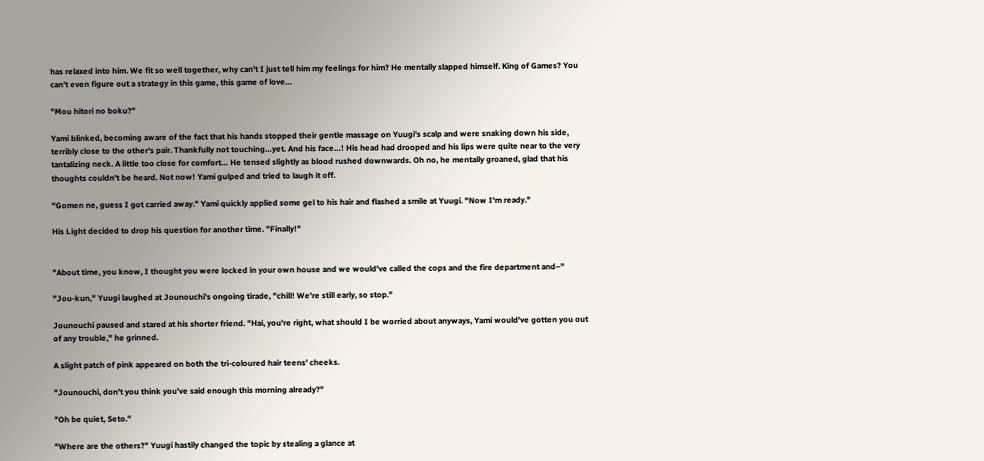has relaxed into him. We fit so well together, why can't I just tell him my feelings for him? He mentally slapped himself. King of Games? You can't even figure out a strategy in this game, this game of love…

"Mou hitori no boku?"

Yami blinked, becoming aware of the fact that his hands stopped their gentle massage on Yuugi's scalp and were snaking down his side, terribly close to the other's pair. Thankfully not touching…yet. And his face…! His head had drooped and his lips were quite near to the very tantalizing neck. A little too close for comfort… He tensed slightly as blood rushed downwards. Oh no, he mentally groaned, glad that his thoughts couldn't be heard. Not now! Yami gulped and tried to laugh it off.

"Gomen ne, guess I got carried away." Yami quickly applied some gel to his hair and flashed a smile at Yuugi. "Now I'm ready."

His Light decided to drop his question for another time. "Finally!"


"About time, you know, I thought you were locked in your own house and we would've called the cops and the fire department and–"

"Jou-kun," Yuugi laughed at Jounouchi's ongoing tirade, "chill! We're still early, so stop."

Jounouchi paused and stared at his shorter friend. "Hai, you're right, what should I be worried about anyways, Yami would've gotten you out of any trouble," he grinned.

A slight patch of pink appeared on both the tri-coloured hair teens' cheeks.

"Jounouchi, don't you think you've said enough this morning already?"

"Oh be quiet, Seto."

"Where are the others?" Yuugi hastily changed the topic by stealing a glance at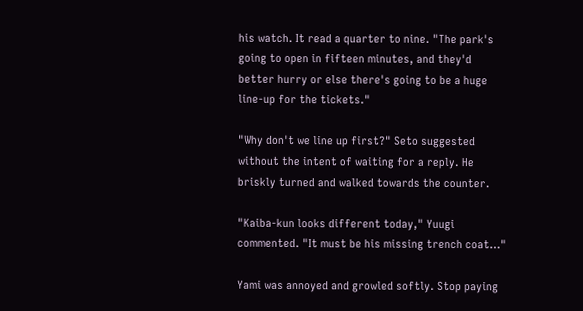his watch. It read a quarter to nine. "The park's going to open in fifteen minutes, and they'd better hurry or else there's going to be a huge line-up for the tickets."

"Why don't we line up first?" Seto suggested without the intent of waiting for a reply. He briskly turned and walked towards the counter.

"Kaiba-kun looks different today," Yuugi commented. "It must be his missing trench coat…"

Yami was annoyed and growled softly. Stop paying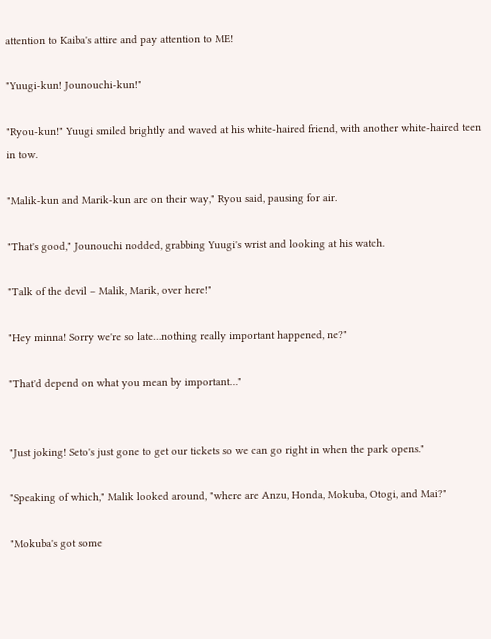attention to Kaiba's attire and pay attention to ME!

"Yuugi-kun! Jounouchi-kun!"

"Ryou-kun!" Yuugi smiled brightly and waved at his white-haired friend, with another white-haired teen in tow.

"Malik-kun and Marik-kun are on their way," Ryou said, pausing for air.

"That's good," Jounouchi nodded, grabbing Yuugi's wrist and looking at his watch.

"Talk of the devil – Malik, Marik, over here!"

"Hey minna! Sorry we're so late…nothing really important happened, ne?"

"That'd depend on what you mean by important…"


"Just joking! Seto's just gone to get our tickets so we can go right in when the park opens."

"Speaking of which," Malik looked around, "where are Anzu, Honda, Mokuba, Otogi, and Mai?"

"Mokuba's got some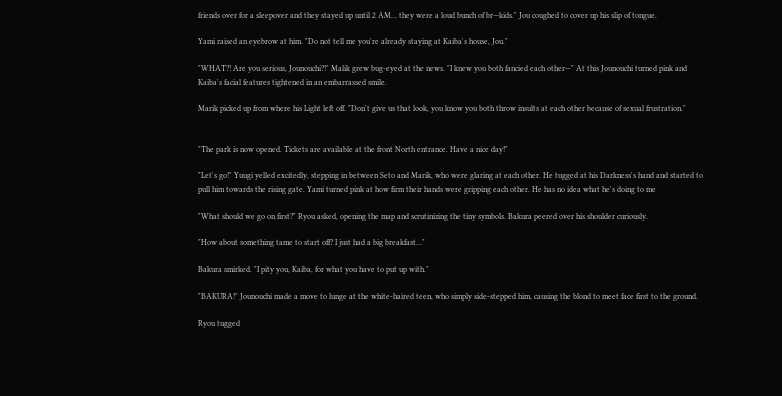friends over for a sleepover and they stayed up until 2 AM… they were a loud bunch of br—kids." Jou coughed to cover up his slip of tongue.

Yami raised an eyebrow at him. "Do not tell me you're already staying at Kaiba's house, Jou."

"WHAT?! Are you serious, Jounouchi?!" Malik grew bug-eyed at the news. "I knew you both fancied each other—" At this Jounouchi turned pink and Kaiba's facial features tightened in an embarrassed smile.

Marik picked up from where his Light left off. "Don't give us that look, you know you both throw insults at each other because of sexual frustration."


"The park is now opened. Tickets are available at the front North entrance. Have a nice day!"

"Let's go!" Yuugi yelled excitedly, stepping in between Seto and Marik, who were glaring at each other. He tugged at his Darkness's hand and started to pull him towards the rising gate. Yami turned pink at how firm their hands were gripping each other. He has no idea what he's doing to me

"What should we go on first?" Ryou asked, opening the map and scrutinizing the tiny symbols. Bakura peered over his shoulder curiously.

"How about something tame to start off? I just had a big breakfast…"

Bakura smirked. "I pity you, Kaiba, for what you have to put up with."

"BAKURA!" Jounouchi made a move to lunge at the white-haired teen, who simply side-stepped him, causing the blond to meet face first to the ground.

Ryou tugged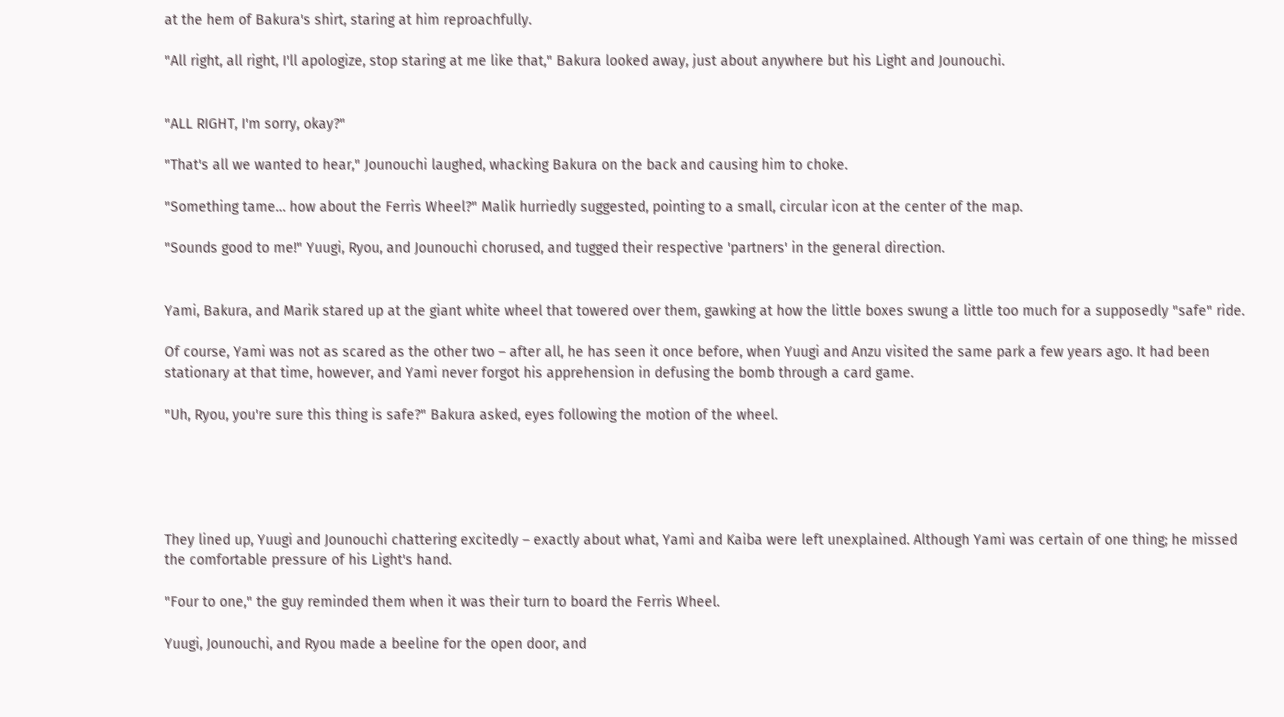at the hem of Bakura's shirt, staring at him reproachfully.

"All right, all right, I'll apologize, stop staring at me like that," Bakura looked away, just about anywhere but his Light and Jounouchi.


"ALL RIGHT, I'm sorry, okay?"

"That's all we wanted to hear," Jounouchi laughed, whacking Bakura on the back and causing him to choke.

"Something tame… how about the Ferris Wheel?" Malik hurriedly suggested, pointing to a small, circular icon at the center of the map.

"Sounds good to me!" Yuugi, Ryou, and Jounouchi chorused, and tugged their respective 'partners' in the general direction.


Yami, Bakura, and Marik stared up at the giant white wheel that towered over them, gawking at how the little boxes swung a little too much for a supposedly "safe" ride.

Of course, Yami was not as scared as the other two – after all, he has seen it once before, when Yuugi and Anzu visited the same park a few years ago. It had been stationary at that time, however, and Yami never forgot his apprehension in defusing the bomb through a card game.

"Uh, Ryou, you're sure this thing is safe?" Bakura asked, eyes following the motion of the wheel.





They lined up, Yuugi and Jounouchi chattering excitedly – exactly about what, Yami and Kaiba were left unexplained. Although Yami was certain of one thing; he missed the comfortable pressure of his Light's hand.

"Four to one," the guy reminded them when it was their turn to board the Ferris Wheel.

Yuugi, Jounouchi, and Ryou made a beeline for the open door, and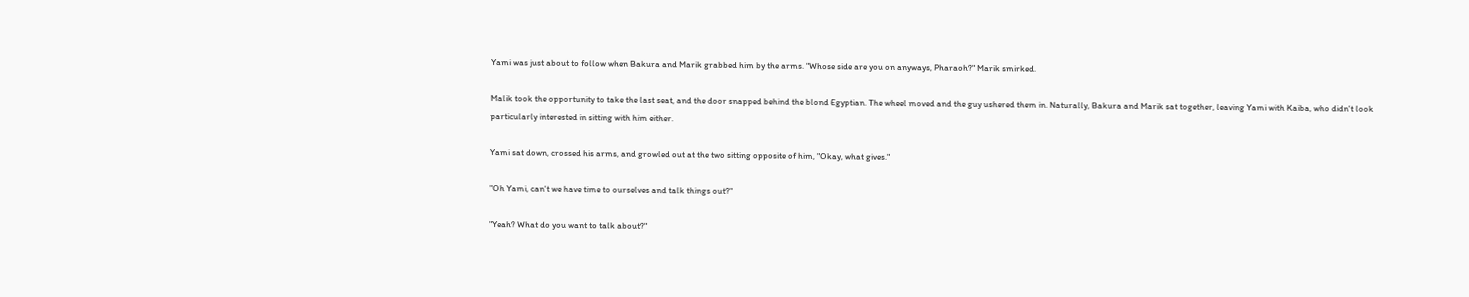Yami was just about to follow when Bakura and Marik grabbed him by the arms. "Whose side are you on anyways, Pharaoh?" Marik smirked.

Malik took the opportunity to take the last seat, and the door snapped behind the blond Egyptian. The wheel moved and the guy ushered them in. Naturally, Bakura and Marik sat together, leaving Yami with Kaiba, who didn't look particularly interested in sitting with him either.

Yami sat down, crossed his arms, and growled out at the two sitting opposite of him, "Okay, what gives."

"Oh Yami, can't we have time to ourselves and talk things out?"

"Yeah? What do you want to talk about?"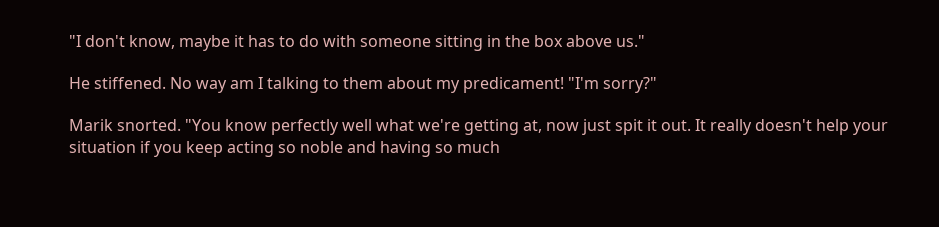"I don't know, maybe it has to do with someone sitting in the box above us."

He stiffened. No way am I talking to them about my predicament! "I'm sorry?"

Marik snorted. "You know perfectly well what we're getting at, now just spit it out. It really doesn't help your situation if you keep acting so noble and having so much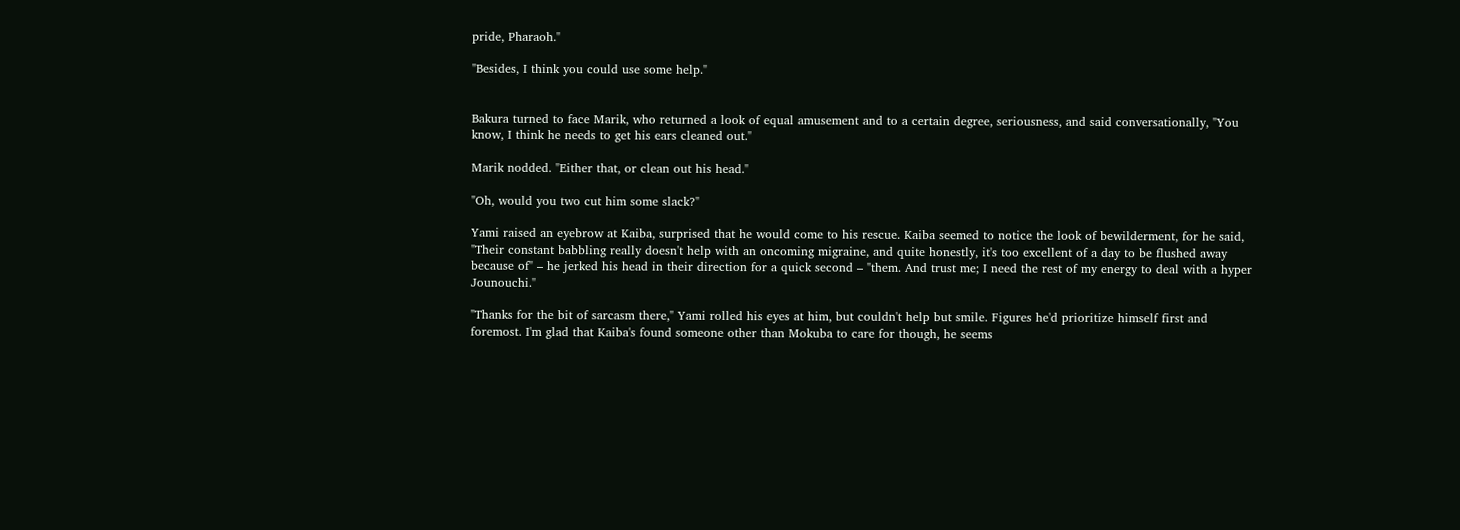pride, Pharaoh."

"Besides, I think you could use some help."


Bakura turned to face Marik, who returned a look of equal amusement and to a certain degree, seriousness, and said conversationally, "You know, I think he needs to get his ears cleaned out."

Marik nodded. "Either that, or clean out his head."

"Oh, would you two cut him some slack?"

Yami raised an eyebrow at Kaiba, surprised that he would come to his rescue. Kaiba seemed to notice the look of bewilderment, for he said, "Their constant babbling really doesn't help with an oncoming migraine, and quite honestly, it's too excellent of a day to be flushed away because of" – he jerked his head in their direction for a quick second – "them. And trust me; I need the rest of my energy to deal with a hyper Jounouchi."

"Thanks for the bit of sarcasm there," Yami rolled his eyes at him, but couldn't help but smile. Figures he'd prioritize himself first and foremost. I'm glad that Kaiba's found someone other than Mokuba to care for though, he seems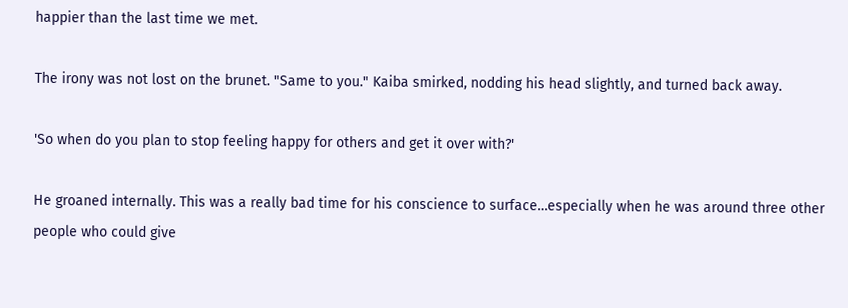happier than the last time we met.

The irony was not lost on the brunet. "Same to you." Kaiba smirked, nodding his head slightly, and turned back away.

'So when do you plan to stop feeling happy for others and get it over with?'

He groaned internally. This was a really bad time for his conscience to surface…especially when he was around three other people who could give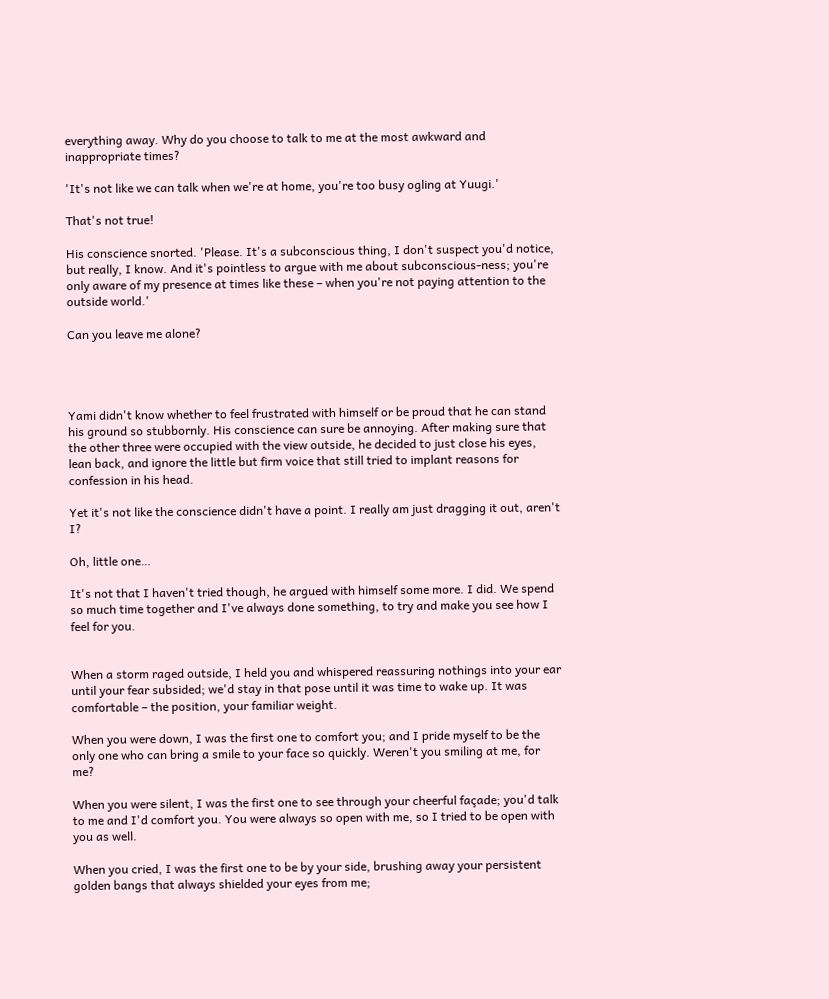everything away. Why do you choose to talk to me at the most awkward and inappropriate times?

'It's not like we can talk when we're at home, you're too busy ogling at Yuugi.'

That's not true!

His conscience snorted. 'Please. It's a subconscious thing, I don't suspect you'd notice, but really, I know. And it's pointless to argue with me about subconscious-ness; you're only aware of my presence at times like these – when you're not paying attention to the outside world.'

Can you leave me alone?




Yami didn't know whether to feel frustrated with himself or be proud that he can stand his ground so stubbornly. His conscience can sure be annoying. After making sure that the other three were occupied with the view outside, he decided to just close his eyes, lean back, and ignore the little but firm voice that still tried to implant reasons for confession in his head.

Yet it's not like the conscience didn't have a point. I really am just dragging it out, aren't I?

Oh, little one…

It's not that I haven't tried though, he argued with himself some more. I did. We spend so much time together and I've always done something, to try and make you see how I feel for you.


When a storm raged outside, I held you and whispered reassuring nothings into your ear until your fear subsided; we'd stay in that pose until it was time to wake up. It was comfortable – the position, your familiar weight.

When you were down, I was the first one to comfort you; and I pride myself to be the only one who can bring a smile to your face so quickly. Weren't you smiling at me, for me?

When you were silent, I was the first one to see through your cheerful façade; you'd talk to me and I'd comfort you. You were always so open with me, so I tried to be open with you as well.

When you cried, I was the first one to be by your side, brushing away your persistent golden bangs that always shielded your eyes from me;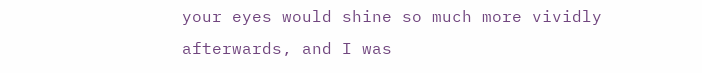your eyes would shine so much more vividly afterwards, and I was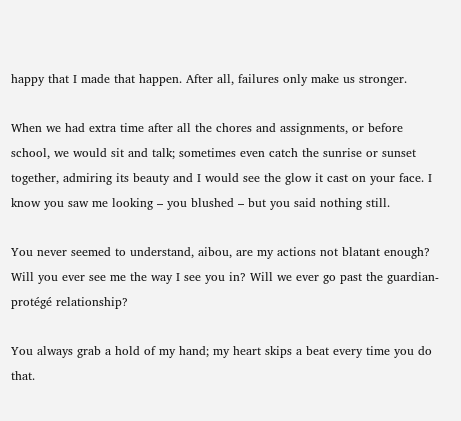happy that I made that happen. After all, failures only make us stronger.

When we had extra time after all the chores and assignments, or before school, we would sit and talk; sometimes even catch the sunrise or sunset together, admiring its beauty and I would see the glow it cast on your face. I know you saw me looking – you blushed – but you said nothing still.

You never seemed to understand, aibou, are my actions not blatant enough? Will you ever see me the way I see you in? Will we ever go past the guardian-protégé relationship?

You always grab a hold of my hand; my heart skips a beat every time you do that.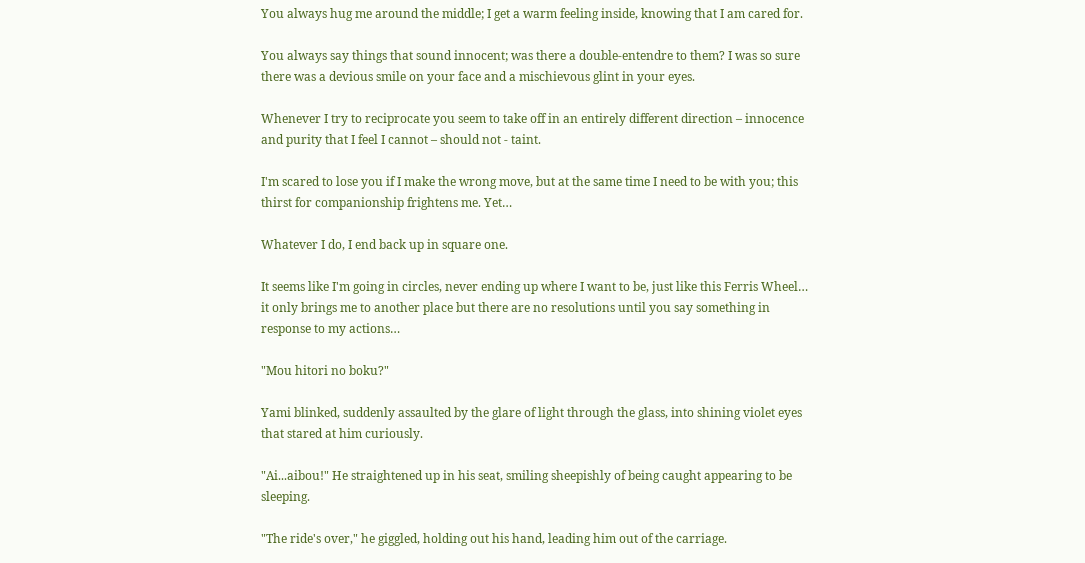You always hug me around the middle; I get a warm feeling inside, knowing that I am cared for.

You always say things that sound innocent; was there a double-entendre to them? I was so sure there was a devious smile on your face and a mischievous glint in your eyes.

Whenever I try to reciprocate you seem to take off in an entirely different direction – innocence and purity that I feel I cannot – should not - taint.

I'm scared to lose you if I make the wrong move, but at the same time I need to be with you; this thirst for companionship frightens me. Yet…

Whatever I do, I end back up in square one.

It seems like I'm going in circles, never ending up where I want to be, just like this Ferris Wheel… it only brings me to another place but there are no resolutions until you say something in response to my actions…

"Mou hitori no boku?"

Yami blinked, suddenly assaulted by the glare of light through the glass, into shining violet eyes that stared at him curiously.

"Ai...aibou!" He straightened up in his seat, smiling sheepishly of being caught appearing to be sleeping.

"The ride's over," he giggled, holding out his hand, leading him out of the carriage.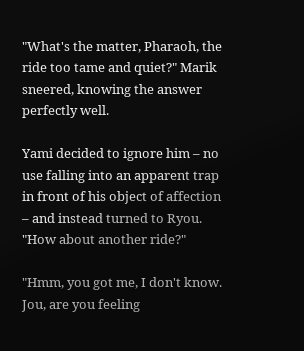"What's the matter, Pharaoh, the ride too tame and quiet?" Marik sneered, knowing the answer perfectly well.

Yami decided to ignore him – no use falling into an apparent trap in front of his object of affection – and instead turned to Ryou. "How about another ride?"

"Hmm, you got me, I don't know. Jou, are you feeling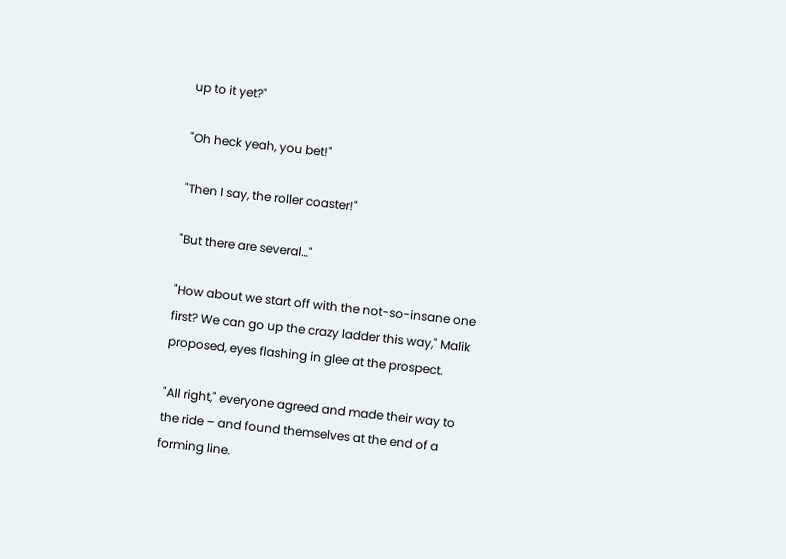up to it yet?"

"Oh heck yeah, you bet!"

"Then I say, the roller coaster!"

"But there are several…"

"How about we start off with the not-so-insane one first? We can go up the crazy ladder this way," Malik proposed, eyes flashing in glee at the prospect.

"All right," everyone agreed and made their way to the ride – and found themselves at the end of a forming line.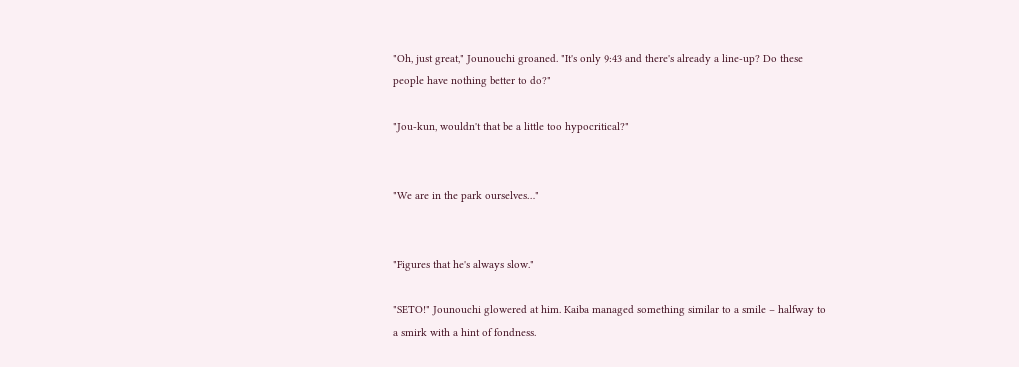"Oh, just great," Jounouchi groaned. "It's only 9:43 and there's already a line-up? Do these people have nothing better to do?"

"Jou-kun, wouldn't that be a little too hypocritical?"


"We are in the park ourselves…"


"Figures that he's always slow."

"SETO!" Jounouchi glowered at him. Kaiba managed something similar to a smile – halfway to a smirk with a hint of fondness.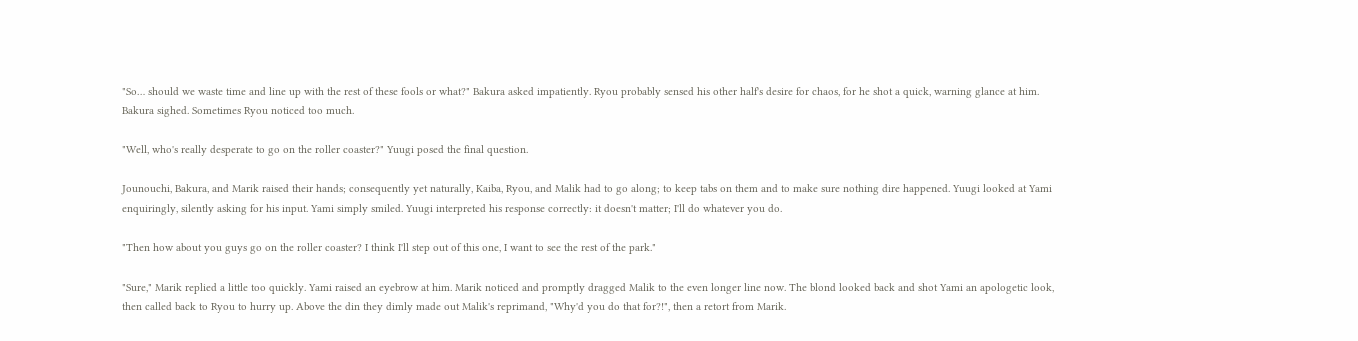"So… should we waste time and line up with the rest of these fools or what?" Bakura asked impatiently. Ryou probably sensed his other half's desire for chaos, for he shot a quick, warning glance at him. Bakura sighed. Sometimes Ryou noticed too much.

"Well, who's really desperate to go on the roller coaster?" Yuugi posed the final question.

Jounouchi, Bakura, and Marik raised their hands; consequently yet naturally, Kaiba, Ryou, and Malik had to go along; to keep tabs on them and to make sure nothing dire happened. Yuugi looked at Yami enquiringly, silently asking for his input. Yami simply smiled. Yuugi interpreted his response correctly: it doesn't matter; I'll do whatever you do.

"Then how about you guys go on the roller coaster? I think I'll step out of this one, I want to see the rest of the park."

"Sure," Marik replied a little too quickly. Yami raised an eyebrow at him. Marik noticed and promptly dragged Malik to the even longer line now. The blond looked back and shot Yami an apologetic look, then called back to Ryou to hurry up. Above the din they dimly made out Malik's reprimand, "Why'd you do that for?!", then a retort from Marik.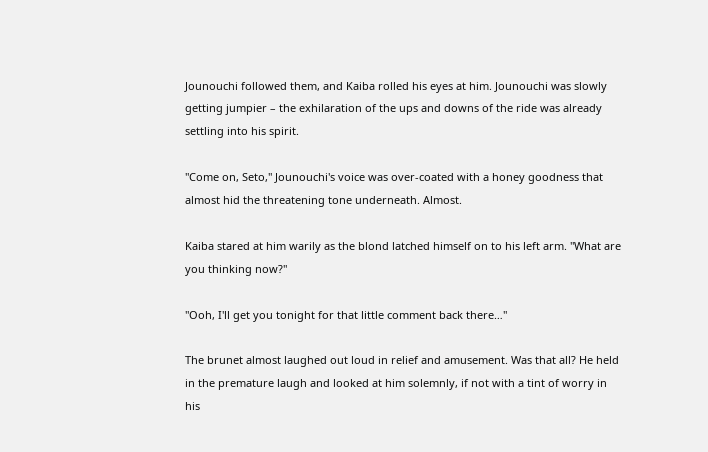Jounouchi followed them, and Kaiba rolled his eyes at him. Jounouchi was slowly getting jumpier – the exhilaration of the ups and downs of the ride was already settling into his spirit.

"Come on, Seto," Jounouchi's voice was over-coated with a honey goodness that almost hid the threatening tone underneath. Almost.

Kaiba stared at him warily as the blond latched himself on to his left arm. "What are you thinking now?"

"Ooh, I'll get you tonight for that little comment back there…"

The brunet almost laughed out loud in relief and amusement. Was that all? He held in the premature laugh and looked at him solemnly, if not with a tint of worry in his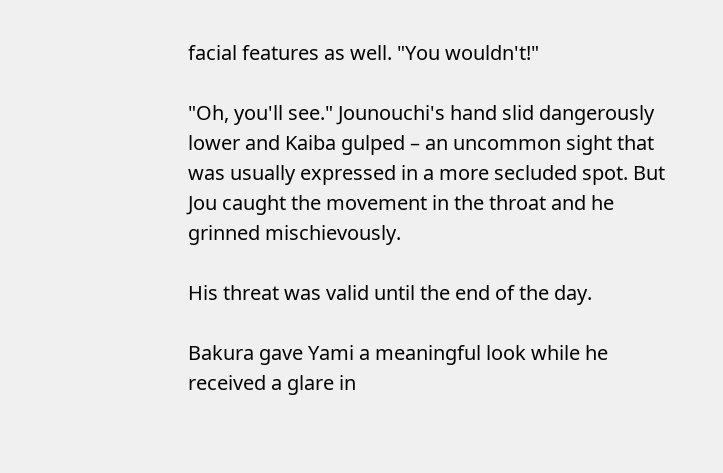facial features as well. "You wouldn't!"

"Oh, you'll see." Jounouchi's hand slid dangerously lower and Kaiba gulped – an uncommon sight that was usually expressed in a more secluded spot. But Jou caught the movement in the throat and he grinned mischievously.

His threat was valid until the end of the day.

Bakura gave Yami a meaningful look while he received a glare in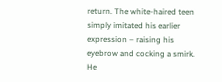return. The white-haired teen simply imitated his earlier expression – raising his eyebrow and cocking a smirk. He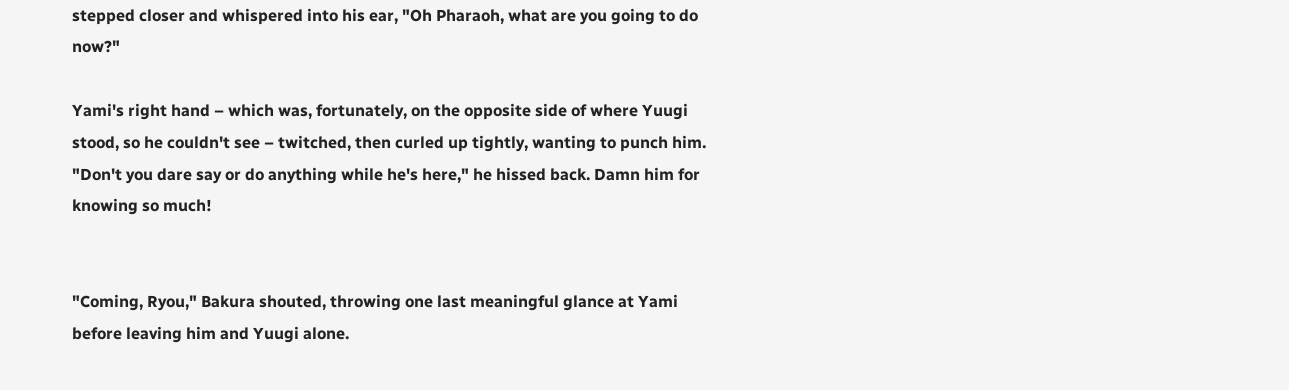stepped closer and whispered into his ear, "Oh Pharaoh, what are you going to do now?"

Yami's right hand – which was, fortunately, on the opposite side of where Yuugi stood, so he couldn't see – twitched, then curled up tightly, wanting to punch him. "Don't you dare say or do anything while he's here," he hissed back. Damn him for knowing so much!


"Coming, Ryou," Bakura shouted, throwing one last meaningful glance at Yami before leaving him and Yuugi alone.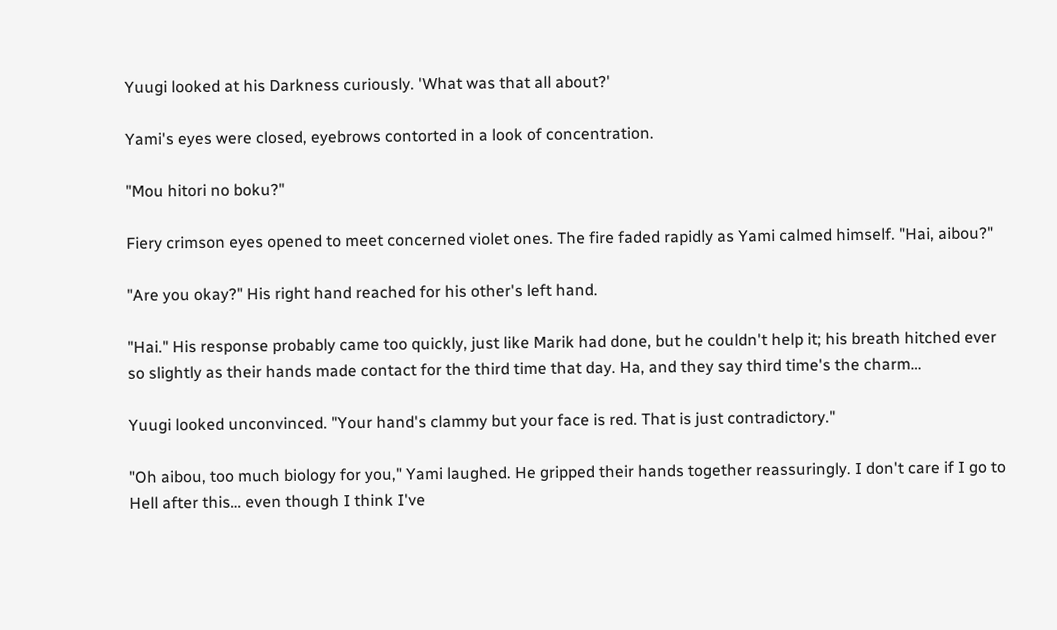Yuugi looked at his Darkness curiously. 'What was that all about?'

Yami's eyes were closed, eyebrows contorted in a look of concentration.

"Mou hitori no boku?"

Fiery crimson eyes opened to meet concerned violet ones. The fire faded rapidly as Yami calmed himself. "Hai, aibou?"

"Are you okay?" His right hand reached for his other's left hand.

"Hai." His response probably came too quickly, just like Marik had done, but he couldn't help it; his breath hitched ever so slightly as their hands made contact for the third time that day. Ha, and they say third time's the charm…

Yuugi looked unconvinced. "Your hand's clammy but your face is red. That is just contradictory."

"Oh aibou, too much biology for you," Yami laughed. He gripped their hands together reassuringly. I don't care if I go to Hell after this… even though I think I've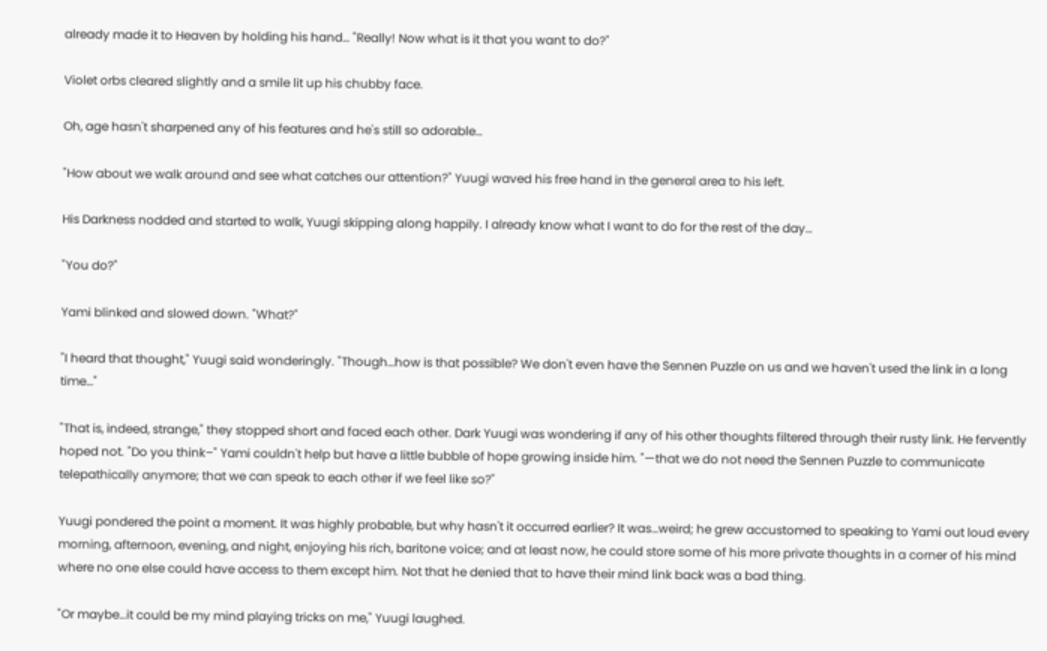already made it to Heaven by holding his hand… "Really! Now what is it that you want to do?"

Violet orbs cleared slightly and a smile lit up his chubby face.

Oh, age hasn't sharpened any of his features and he's still so adorable…

"How about we walk around and see what catches our attention?" Yuugi waved his free hand in the general area to his left.

His Darkness nodded and started to walk, Yuugi skipping along happily. I already know what I want to do for the rest of the day…

"You do?"

Yami blinked and slowed down. "What?"

"I heard that thought," Yuugi said wonderingly. "Though…how is that possible? We don't even have the Sennen Puzzle on us and we haven't used the link in a long time…"

"That is, indeed, strange," they stopped short and faced each other. Dark Yuugi was wondering if any of his other thoughts filtered through their rusty link. He fervently hoped not. "Do you think–" Yami couldn't help but have a little bubble of hope growing inside him. "—that we do not need the Sennen Puzzle to communicate telepathically anymore; that we can speak to each other if we feel like so?"

Yuugi pondered the point a moment. It was highly probable, but why hasn't it occurred earlier? It was…weird; he grew accustomed to speaking to Yami out loud every morning, afternoon, evening, and night, enjoying his rich, baritone voice; and at least now, he could store some of his more private thoughts in a corner of his mind where no one else could have access to them except him. Not that he denied that to have their mind link back was a bad thing.

"Or maybe…it could be my mind playing tricks on me," Yuugi laughed.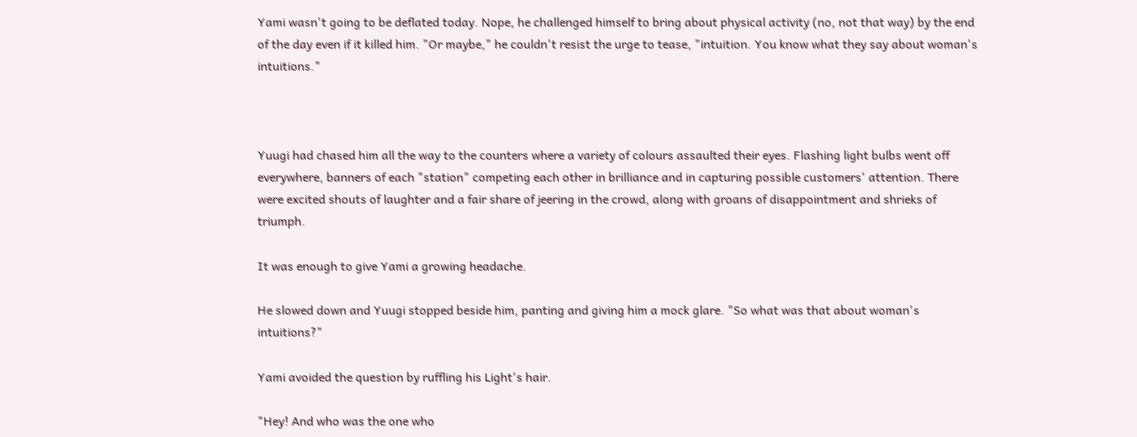Yami wasn't going to be deflated today. Nope, he challenged himself to bring about physical activity (no, not that way) by the end of the day even if it killed him. "Or maybe," he couldn't resist the urge to tease, "intuition. You know what they say about woman's intuitions."



Yuugi had chased him all the way to the counters where a variety of colours assaulted their eyes. Flashing light bulbs went off everywhere, banners of each "station" competing each other in brilliance and in capturing possible customers' attention. There were excited shouts of laughter and a fair share of jeering in the crowd, along with groans of disappointment and shrieks of triumph.

It was enough to give Yami a growing headache.

He slowed down and Yuugi stopped beside him, panting and giving him a mock glare. "So what was that about woman's intuitions?"

Yami avoided the question by ruffling his Light's hair.

"Hey! And who was the one who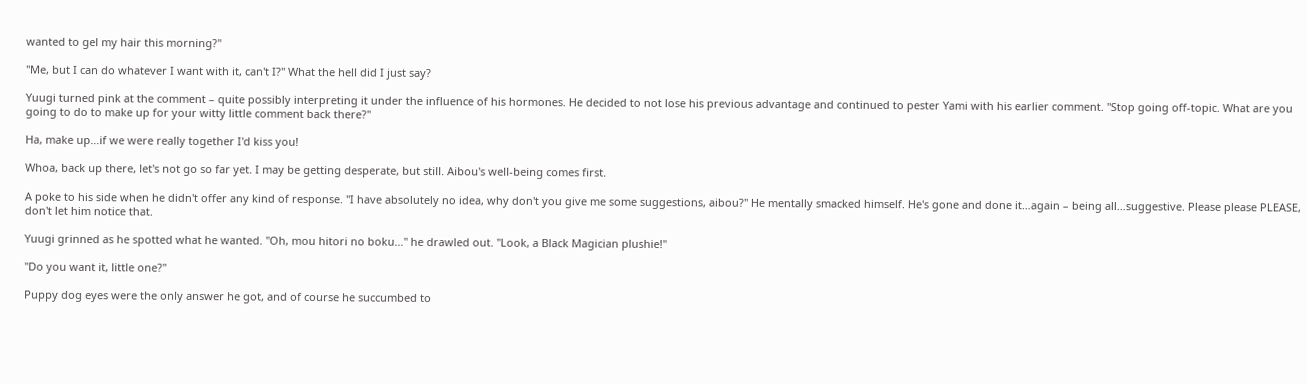wanted to gel my hair this morning?"

"Me, but I can do whatever I want with it, can't I?" What the hell did I just say?

Yuugi turned pink at the comment – quite possibly interpreting it under the influence of his hormones. He decided to not lose his previous advantage and continued to pester Yami with his earlier comment. "Stop going off-topic. What are you going to do to make up for your witty little comment back there?"

Ha, make up…if we were really together I'd kiss you!

Whoa, back up there, let's not go so far yet. I may be getting desperate, but still. Aibou's well-being comes first.

A poke to his side when he didn't offer any kind of response. "I have absolutely no idea, why don't you give me some suggestions, aibou?" He mentally smacked himself. He's gone and done it…again – being all…suggestive. Please please PLEASE, don't let him notice that.

Yuugi grinned as he spotted what he wanted. "Oh, mou hitori no boku…" he drawled out. "Look, a Black Magician plushie!"

"Do you want it, little one?"

Puppy dog eyes were the only answer he got, and of course he succumbed to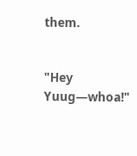them.


"Hey Yuug—whoa!"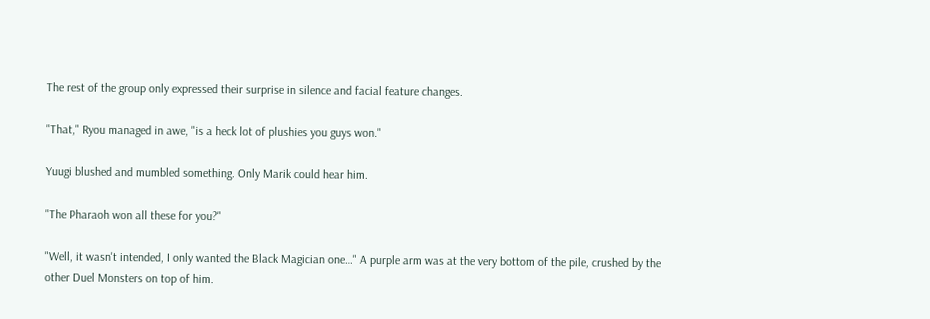The rest of the group only expressed their surprise in silence and facial feature changes.

"That," Ryou managed in awe, "is a heck lot of plushies you guys won."

Yuugi blushed and mumbled something. Only Marik could hear him.

"The Pharaoh won all these for you?"

"Well, it wasn't intended, I only wanted the Black Magician one…" A purple arm was at the very bottom of the pile, crushed by the other Duel Monsters on top of him.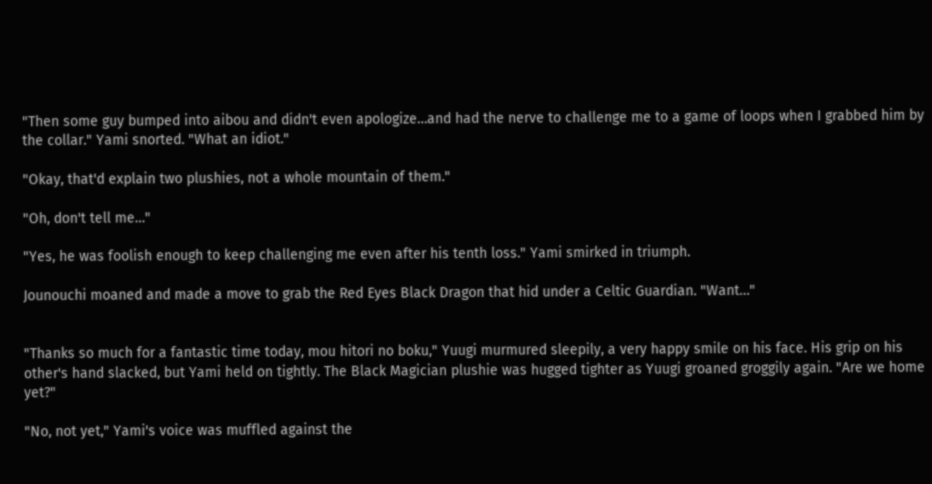"Then some guy bumped into aibou and didn't even apologize…and had the nerve to challenge me to a game of loops when I grabbed him by the collar." Yami snorted. "What an idiot."

"Okay, that'd explain two plushies, not a whole mountain of them."

"Oh, don't tell me…"

"Yes, he was foolish enough to keep challenging me even after his tenth loss." Yami smirked in triumph.

Jounouchi moaned and made a move to grab the Red Eyes Black Dragon that hid under a Celtic Guardian. "Want…"


"Thanks so much for a fantastic time today, mou hitori no boku," Yuugi murmured sleepily, a very happy smile on his face. His grip on his other's hand slacked, but Yami held on tightly. The Black Magician plushie was hugged tighter as Yuugi groaned groggily again. "Are we home yet?"

"No, not yet," Yami's voice was muffled against the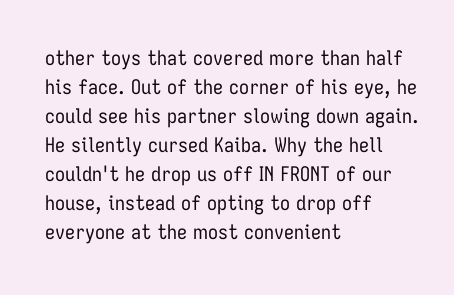other toys that covered more than half his face. Out of the corner of his eye, he could see his partner slowing down again. He silently cursed Kaiba. Why the hell couldn't he drop us off IN FRONT of our house, instead of opting to drop off everyone at the most convenient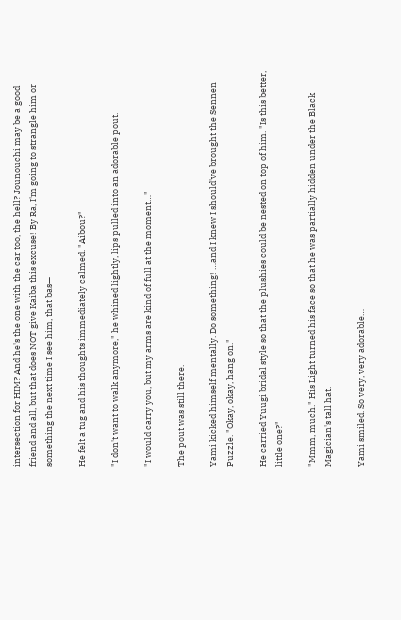intersection for HIM? And he's the one with the car too, the hell? Jounouchi may be a good friend and all, but that does NOT give Kaiba this excuse! By Ra, I'm going to strangle him or something the next time I see him, that bas—

He felt a tug and his thoughts immediately calmed. "Aibou?"

"I don't want to walk anymore," he whined lightly, lips pulled into an adorable pout.

"I would carry you, but my arms are kind of full at the moment…"

The pout was still there.

Yami kicked himself mentally. Do something! …and I knew I should've brought the Sennen Puzzle. "Okay, okay, hang on."

He carried Yuugi bridal style so that the plushies could be nested on top of him. "Is this better, little one?"

"Mmm, much." His Light turned his face so that he was partially hidden under the Black Magician's tall hat.

Yami smiled. So very, very adorable…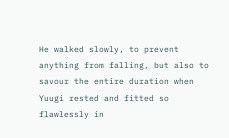He walked slowly, to prevent anything from falling, but also to savour the entire duration when Yuugi rested and fitted so flawlessly in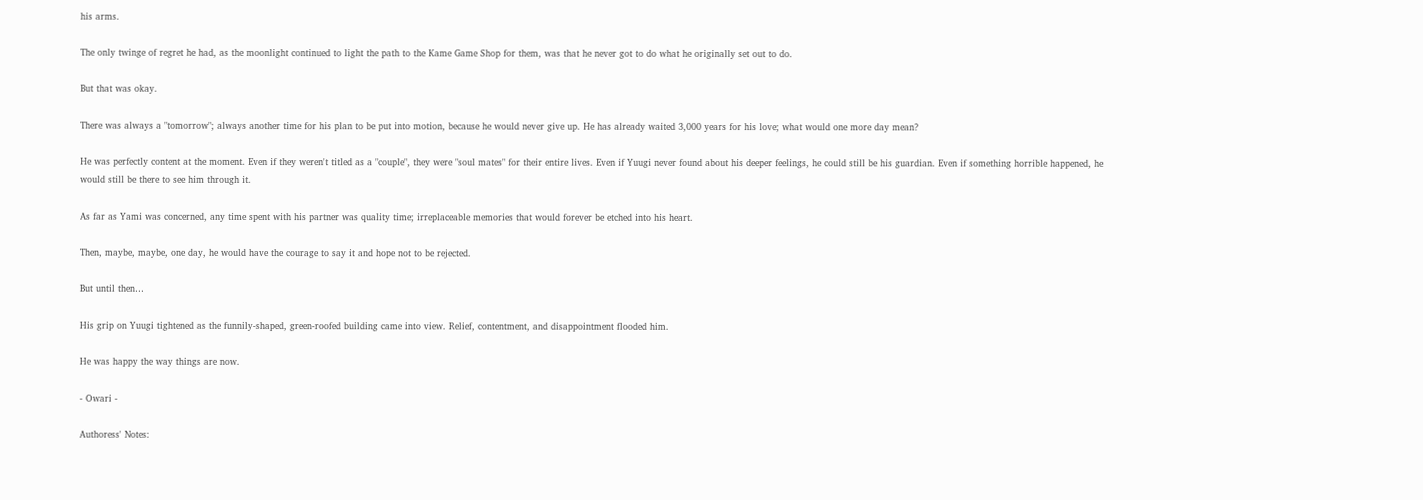his arms.

The only twinge of regret he had, as the moonlight continued to light the path to the Kame Game Shop for them, was that he never got to do what he originally set out to do.

But that was okay.

There was always a "tomorrow"; always another time for his plan to be put into motion, because he would never give up. He has already waited 3,000 years for his love; what would one more day mean?

He was perfectly content at the moment. Even if they weren't titled as a "couple", they were "soul mates" for their entire lives. Even if Yuugi never found about his deeper feelings, he could still be his guardian. Even if something horrible happened, he would still be there to see him through it.

As far as Yami was concerned, any time spent with his partner was quality time; irreplaceable memories that would forever be etched into his heart.

Then, maybe, maybe, one day, he would have the courage to say it and hope not to be rejected.

But until then…

His grip on Yuugi tightened as the funnily-shaped, green-roofed building came into view. Relief, contentment, and disappointment flooded him.

He was happy the way things are now.

- Owari -

Authoress' Notes: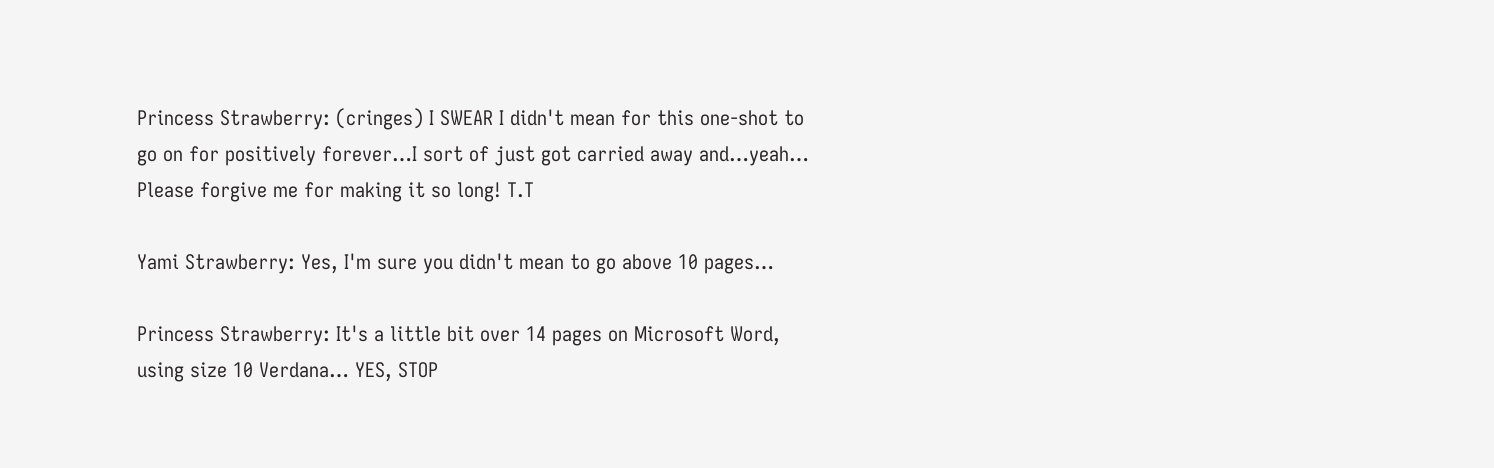Princess Strawberry: (cringes) I SWEAR I didn't mean for this one-shot to go on for positively forever…I sort of just got carried away and…yeah… Please forgive me for making it so long! T.T

Yami Strawberry: Yes, I'm sure you didn't mean to go above 10 pages…

Princess Strawberry: It's a little bit over 14 pages on Microsoft Word, using size 10 Verdana… YES, STOP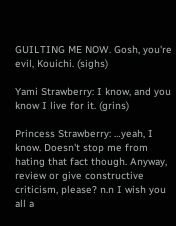GUILTING ME NOW. Gosh, you're evil, Kouichi. (sighs)

Yami Strawberry: I know, and you know I live for it. (grins)

Princess Strawberry: …yeah, I know. Doesn't stop me from hating that fact though. Anyway, review or give constructive criticism, please? n.n I wish you all a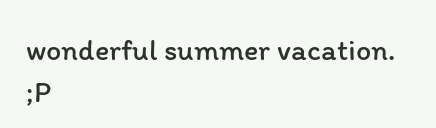wonderful summer vacation. ;P